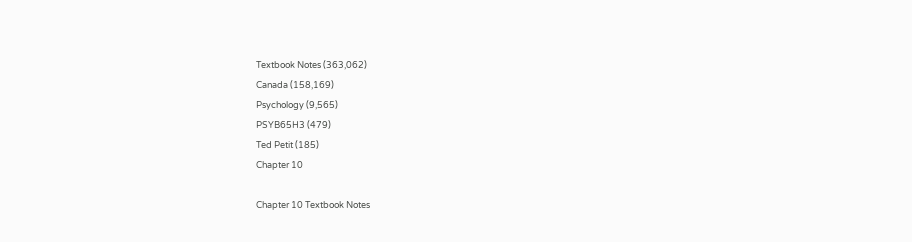Textbook Notes (363,062)
Canada (158,169)
Psychology (9,565)
PSYB65H3 (479)
Ted Petit (185)
Chapter 10

Chapter 10 Textbook Notes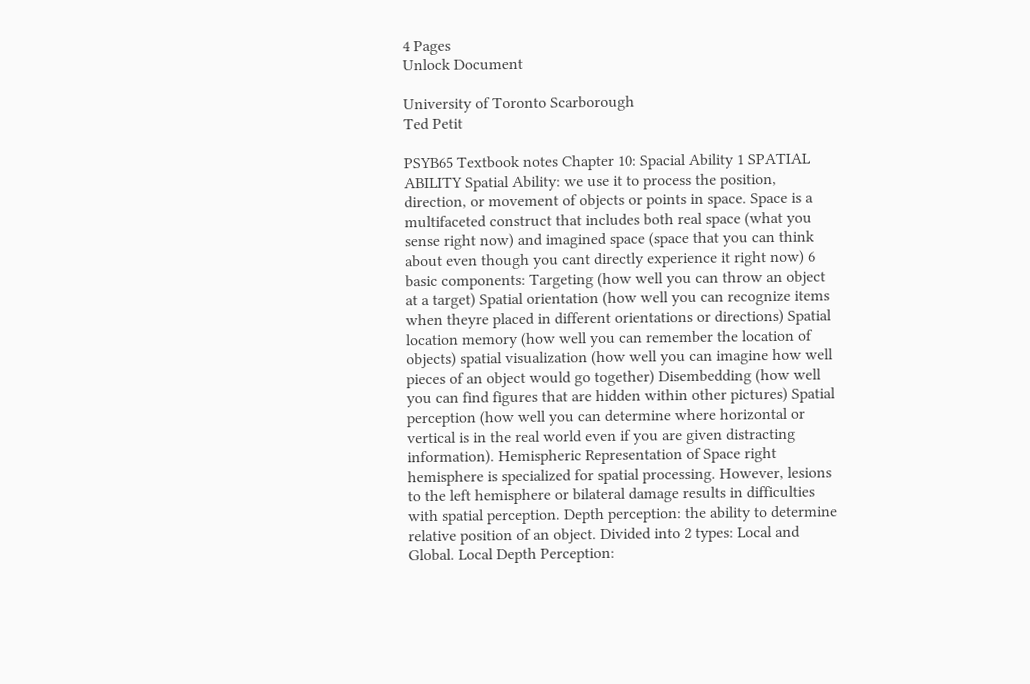4 Pages
Unlock Document

University of Toronto Scarborough
Ted Petit

PSYB65 Textbook notes Chapter 10: Spacial Ability 1 SPATIAL ABILITY Spatial Ability: we use it to process the position, direction, or movement of objects or points in space. Space is a multifaceted construct that includes both real space (what you sense right now) and imagined space (space that you can think about even though you cant directly experience it right now) 6 basic components: Targeting (how well you can throw an object at a target) Spatial orientation (how well you can recognize items when theyre placed in different orientations or directions) Spatial location memory (how well you can remember the location of objects) spatial visualization (how well you can imagine how well pieces of an object would go together) Disembedding (how well you can find figures that are hidden within other pictures) Spatial perception (how well you can determine where horizontal or vertical is in the real world even if you are given distracting information). Hemispheric Representation of Space right hemisphere is specialized for spatial processing. However, lesions to the left hemisphere or bilateral damage results in difficulties with spatial perception. Depth perception: the ability to determine relative position of an object. Divided into 2 types: Local and Global. Local Depth Perception: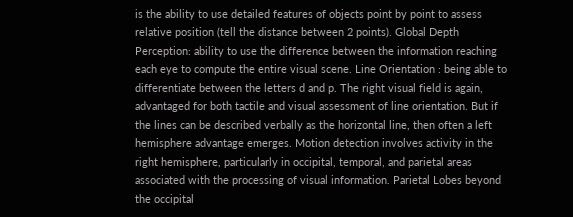is the ability to use detailed features of objects point by point to assess relative position (tell the distance between 2 points). Global Depth Perception: ability to use the difference between the information reaching each eye to compute the entire visual scene. Line Orientation : being able to differentiate between the letters d and p. The right visual field is again, advantaged for both tactile and visual assessment of line orientation. But if the lines can be described verbally as the horizontal line, then often a left hemisphere advantage emerges. Motion detection involves activity in the right hemisphere, particularly in occipital, temporal, and parietal areas associated with the processing of visual information. Parietal Lobes beyond the occipital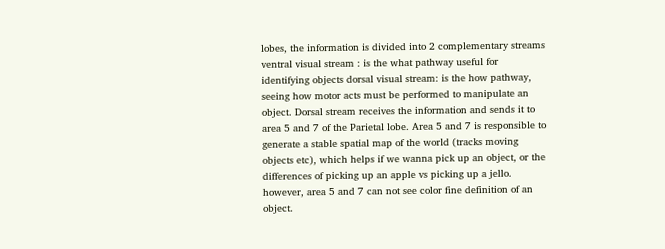lobes, the information is divided into 2 complementary streams ventral visual stream : is the what pathway useful for identifying objects dorsal visual stream: is the how pathway, seeing how motor acts must be performed to manipulate an object. Dorsal stream receives the information and sends it to area 5 and 7 of the Parietal lobe. Area 5 and 7 is responsible to generate a stable spatial map of the world (tracks moving objects etc), which helps if we wanna pick up an object, or the differences of picking up an apple vs picking up a jello. however, area 5 and 7 can not see color fine definition of an object.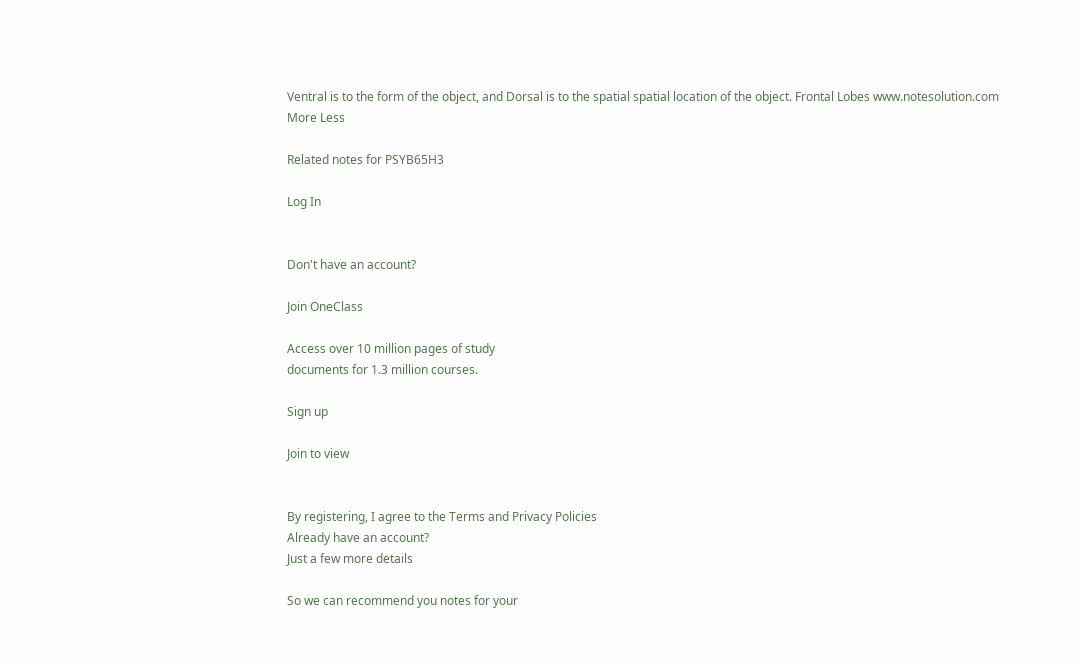Ventral is to the form of the object, and Dorsal is to the spatial spatial location of the object. Frontal Lobes www.notesolution.com
More Less

Related notes for PSYB65H3

Log In


Don't have an account?

Join OneClass

Access over 10 million pages of study
documents for 1.3 million courses.

Sign up

Join to view


By registering, I agree to the Terms and Privacy Policies
Already have an account?
Just a few more details

So we can recommend you notes for your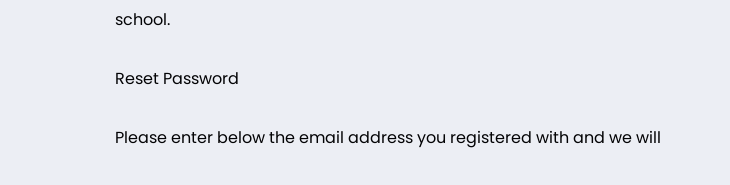school.

Reset Password

Please enter below the email address you registered with and we will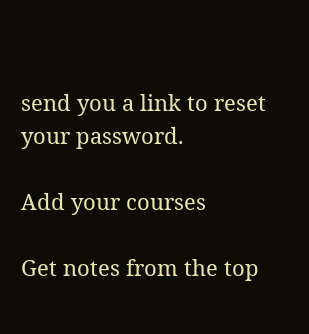send you a link to reset your password.

Add your courses

Get notes from the top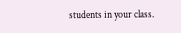students in your class.